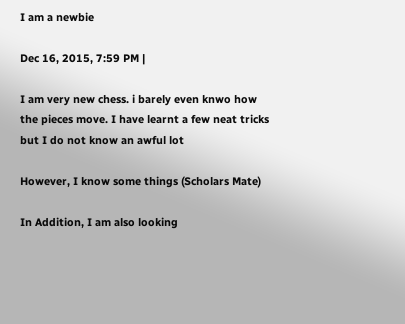I am a newbie

Dec 16, 2015, 7:59 PM |

I am very new chess. i barely even knwo how the pieces move. I have learnt a few neat tricks but I do not know an awful lot

However, I know some things (Scholars Mate)

In Addition, I am also looking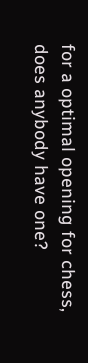for a optimal opening for chess, does anybody have one?